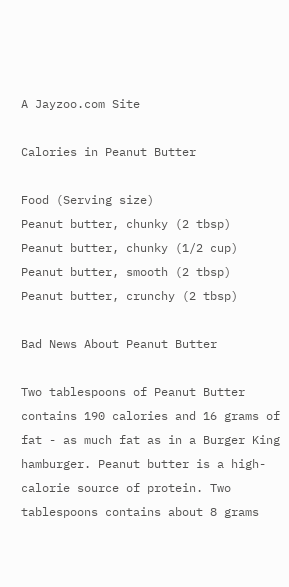A Jayzoo.com Site

Calories in Peanut Butter

Food (Serving size)
Peanut butter, chunky (2 tbsp)
Peanut butter, chunky (1/2 cup)
Peanut butter, smooth (2 tbsp)
Peanut butter, crunchy (2 tbsp)

Bad News About Peanut Butter

Two tablespoons of Peanut Butter contains 190 calories and 16 grams of fat - as much fat as in a Burger King hamburger. Peanut butter is a high-calorie source of protein. Two tablespoons contains about 8 grams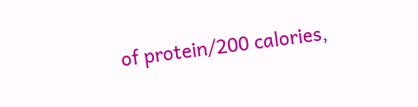of protein/200 calories,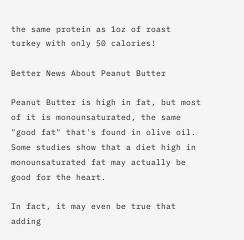the same protein as 1oz of roast turkey with only 50 calories!

Better News About Peanut Butter

Peanut Butter is high in fat, but most of it is monounsaturated, the same "good fat" that's found in olive oil. Some studies show that a diet high in monounsaturated fat may actually be good for the heart.

In fact, it may even be true that adding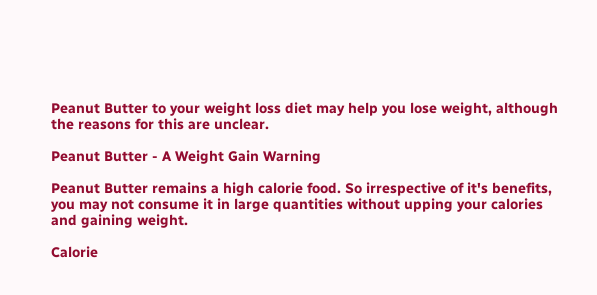Peanut Butter to your weight loss diet may help you lose weight, although the reasons for this are unclear.

Peanut Butter - A Weight Gain Warning

Peanut Butter remains a high calorie food. So irrespective of it's benefits, you may not consume it in large quantities without upping your calories and gaining weight.

Calorie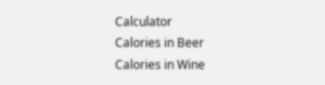Calculator
Calories in Beer
Calories in Wine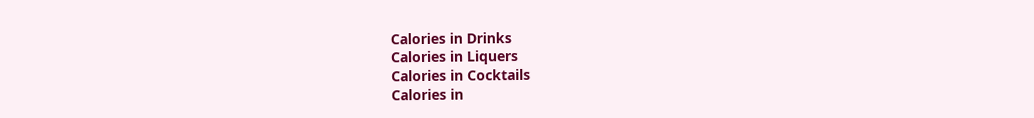Calories in Drinks
Calories in Liquers
Calories in Cocktails
Calories in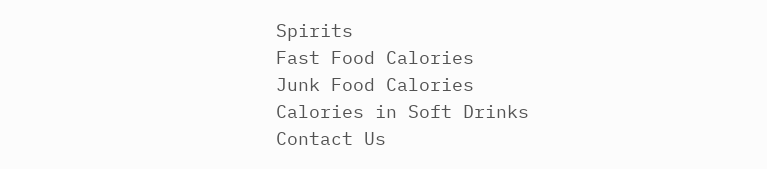Spirits
Fast Food Calories
Junk Food Calories
Calories in Soft Drinks
Contact Us